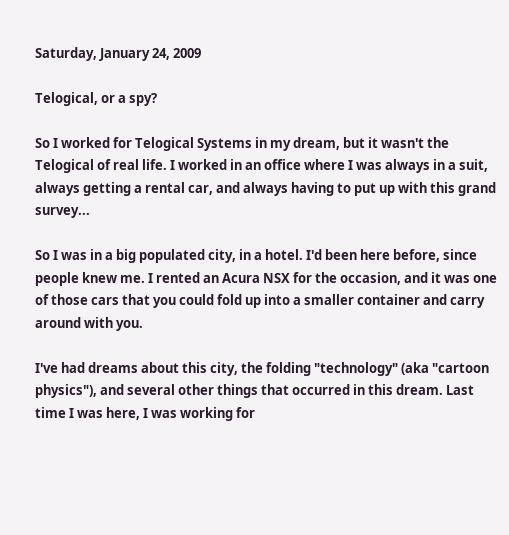Saturday, January 24, 2009

Telogical, or a spy?

So I worked for Telogical Systems in my dream, but it wasn't the Telogical of real life. I worked in an office where I was always in a suit, always getting a rental car, and always having to put up with this grand survey...

So I was in a big populated city, in a hotel. I'd been here before, since people knew me. I rented an Acura NSX for the occasion, and it was one of those cars that you could fold up into a smaller container and carry around with you.

I've had dreams about this city, the folding "technology" (aka "cartoon physics"), and several other things that occurred in this dream. Last time I was here, I was working for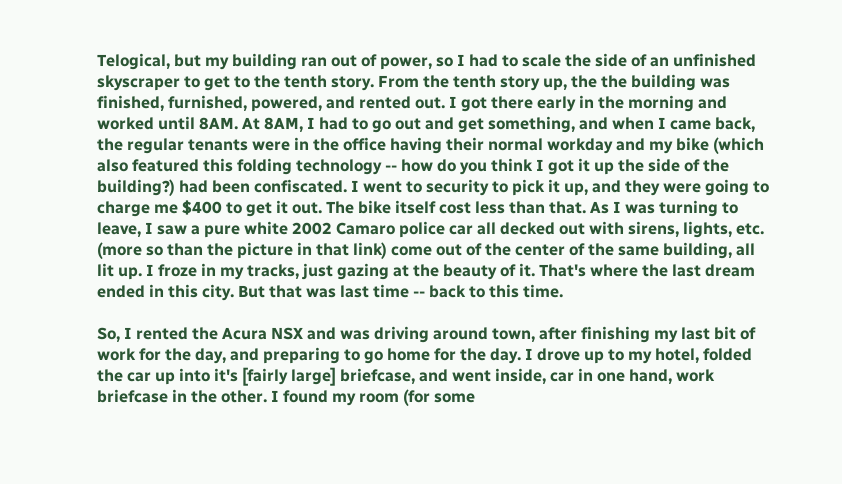Telogical, but my building ran out of power, so I had to scale the side of an unfinished skyscraper to get to the tenth story. From the tenth story up, the the building was finished, furnished, powered, and rented out. I got there early in the morning and worked until 8AM. At 8AM, I had to go out and get something, and when I came back, the regular tenants were in the office having their normal workday and my bike (which also featured this folding technology -- how do you think I got it up the side of the building?) had been confiscated. I went to security to pick it up, and they were going to charge me $400 to get it out. The bike itself cost less than that. As I was turning to leave, I saw a pure white 2002 Camaro police car all decked out with sirens, lights, etc. (more so than the picture in that link) come out of the center of the same building, all lit up. I froze in my tracks, just gazing at the beauty of it. That's where the last dream ended in this city. But that was last time -- back to this time.

So, I rented the Acura NSX and was driving around town, after finishing my last bit of work for the day, and preparing to go home for the day. I drove up to my hotel, folded the car up into it's [fairly large] briefcase, and went inside, car in one hand, work briefcase in the other. I found my room (for some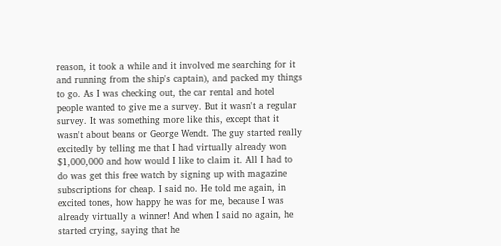reason, it took a while and it involved me searching for it and running from the ship's captain), and packed my things to go. As I was checking out, the car rental and hotel people wanted to give me a survey. But it wasn't a regular survey. It was something more like this, except that it wasn't about beans or George Wendt. The guy started really excitedly by telling me that I had virtually already won $1,000,000 and how would I like to claim it. All I had to do was get this free watch by signing up with magazine subscriptions for cheap. I said no. He told me again, in excited tones, how happy he was for me, because I was already virtually a winner! And when I said no again, he started crying, saying that he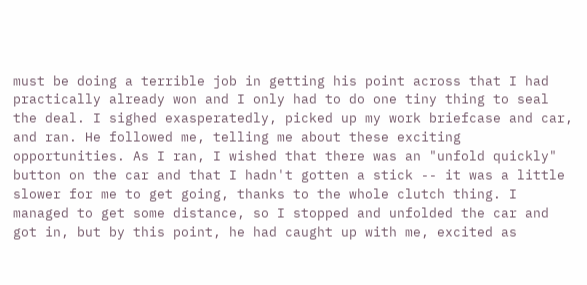must be doing a terrible job in getting his point across that I had practically already won and I only had to do one tiny thing to seal the deal. I sighed exasperatedly, picked up my work briefcase and car, and ran. He followed me, telling me about these exciting opportunities. As I ran, I wished that there was an "unfold quickly" button on the car and that I hadn't gotten a stick -- it was a little slower for me to get going, thanks to the whole clutch thing. I managed to get some distance, so I stopped and unfolded the car and got in, but by this point, he had caught up with me, excited as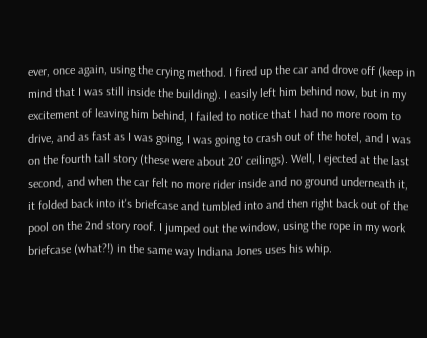ever, once again, using the crying method. I fired up the car and drove off (keep in mind that I was still inside the building). I easily left him behind now, but in my excitement of leaving him behind, I failed to notice that I had no more room to drive, and as fast as I was going, I was going to crash out of the hotel, and I was on the fourth tall story (these were about 20' ceilings). Well, I ejected at the last second, and when the car felt no more rider inside and no ground underneath it, it folded back into it's briefcase and tumbled into and then right back out of the pool on the 2nd story roof. I jumped out the window, using the rope in my work briefcase (what?!) in the same way Indiana Jones uses his whip.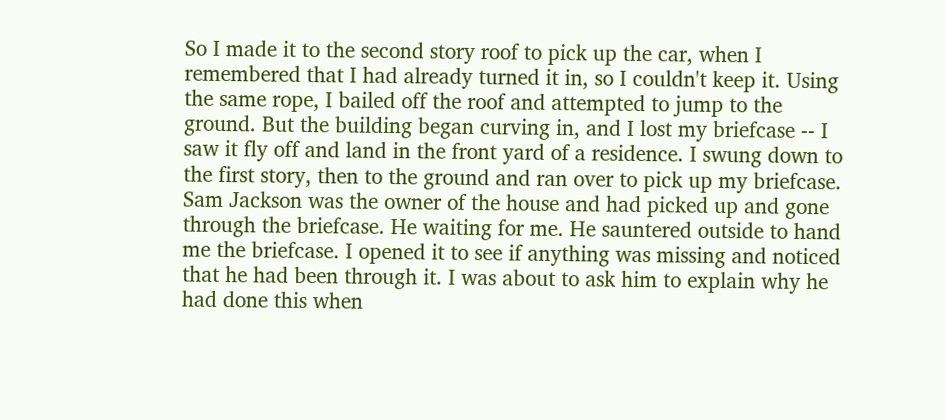So I made it to the second story roof to pick up the car, when I remembered that I had already turned it in, so I couldn't keep it. Using the same rope, I bailed off the roof and attempted to jump to the ground. But the building began curving in, and I lost my briefcase -- I saw it fly off and land in the front yard of a residence. I swung down to the first story, then to the ground and ran over to pick up my briefcase. Sam Jackson was the owner of the house and had picked up and gone through the briefcase. He waiting for me. He sauntered outside to hand me the briefcase. I opened it to see if anything was missing and noticed that he had been through it. I was about to ask him to explain why he had done this when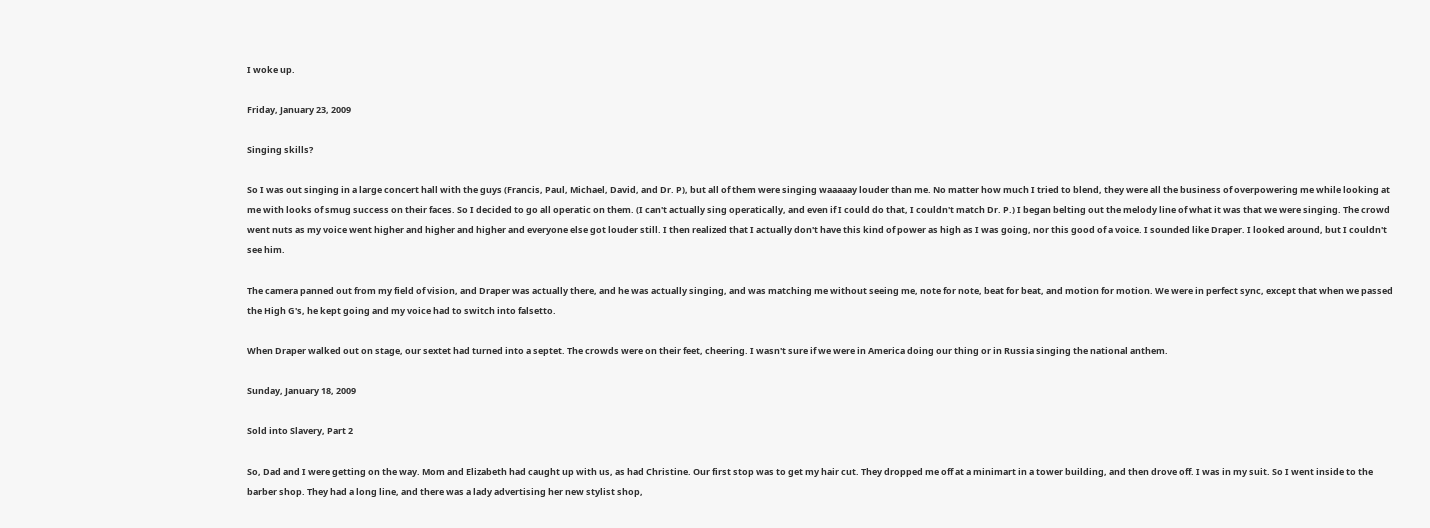I woke up.

Friday, January 23, 2009

Singing skills?

So I was out singing in a large concert hall with the guys (Francis, Paul, Michael, David, and Dr. P), but all of them were singing waaaaay louder than me. No matter how much I tried to blend, they were all the business of overpowering me while looking at me with looks of smug success on their faces. So I decided to go all operatic on them. (I can't actually sing operatically, and even if I could do that, I couldn't match Dr. P.) I began belting out the melody line of what it was that we were singing. The crowd went nuts as my voice went higher and higher and higher and everyone else got louder still. I then realized that I actually don't have this kind of power as high as I was going, nor this good of a voice. I sounded like Draper. I looked around, but I couldn't see him.

The camera panned out from my field of vision, and Draper was actually there, and he was actually singing, and was matching me without seeing me, note for note, beat for beat, and motion for motion. We were in perfect sync, except that when we passed the High G's, he kept going and my voice had to switch into falsetto.

When Draper walked out on stage, our sextet had turned into a septet. The crowds were on their feet, cheering. I wasn't sure if we were in America doing our thing or in Russia singing the national anthem.

Sunday, January 18, 2009

Sold into Slavery, Part 2

So, Dad and I were getting on the way. Mom and Elizabeth had caught up with us, as had Christine. Our first stop was to get my hair cut. They dropped me off at a minimart in a tower building, and then drove off. I was in my suit. So I went inside to the barber shop. They had a long line, and there was a lady advertising her new stylist shop,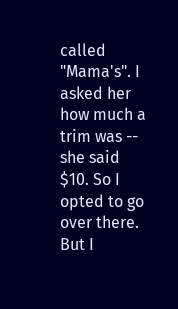called "Mama's". I asked her how much a trim was -- she said $10. So I opted to go over there. But I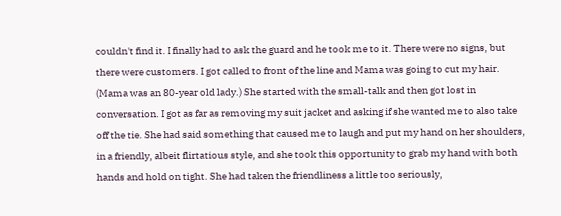couldn't find it. I finally had to ask the guard and he took me to it. There were no signs, but there were customers. I got called to front of the line and Mama was going to cut my hair. (Mama was an 80-year old lady.) She started with the small-talk and then got lost in conversation. I got as far as removing my suit jacket and asking if she wanted me to also take off the tie. She had said something that caused me to laugh and put my hand on her shoulders, in a friendly, albeit flirtatious style, and she took this opportunity to grab my hand with both hands and hold on tight. She had taken the friendliness a little too seriously,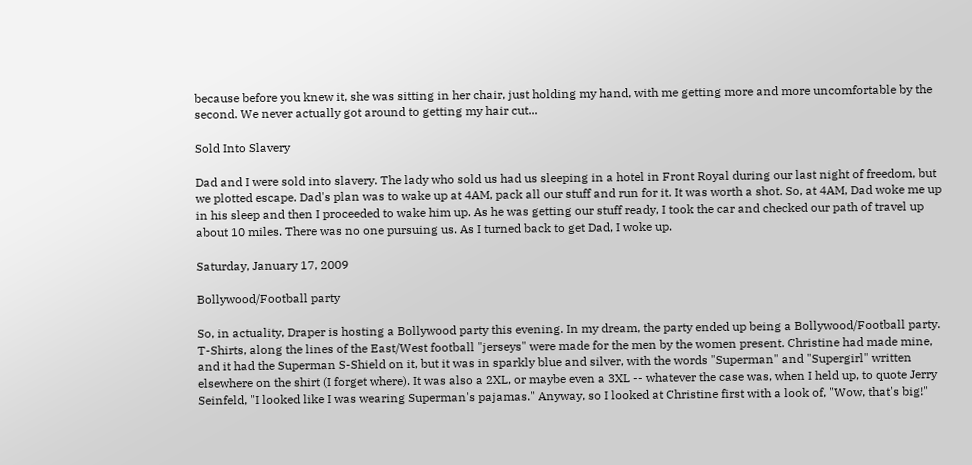because before you knew it, she was sitting in her chair, just holding my hand, with me getting more and more uncomfortable by the second. We never actually got around to getting my hair cut...

Sold Into Slavery

Dad and I were sold into slavery. The lady who sold us had us sleeping in a hotel in Front Royal during our last night of freedom, but we plotted escape. Dad's plan was to wake up at 4AM, pack all our stuff and run for it. It was worth a shot. So, at 4AM, Dad woke me up in his sleep and then I proceeded to wake him up. As he was getting our stuff ready, I took the car and checked our path of travel up about 10 miles. There was no one pursuing us. As I turned back to get Dad, I woke up.

Saturday, January 17, 2009

Bollywood/Football party

So, in actuality, Draper is hosting a Bollywood party this evening. In my dream, the party ended up being a Bollywood/Football party. T-Shirts, along the lines of the East/West football "jerseys" were made for the men by the women present. Christine had made mine, and it had the Superman S-Shield on it, but it was in sparkly blue and silver, with the words "Superman" and "Supergirl" written elsewhere on the shirt (I forget where). It was also a 2XL, or maybe even a 3XL -- whatever the case was, when I held up, to quote Jerry Seinfeld, "I looked like I was wearing Superman's pajamas." Anyway, so I looked at Christine first with a look of, "Wow, that's big!"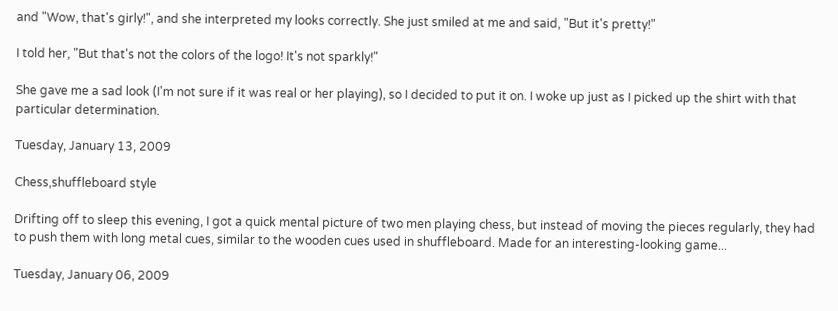and "Wow, that's girly!", and she interpreted my looks correctly. She just smiled at me and said, "But it's pretty!"

I told her, "But that's not the colors of the logo! It's not sparkly!"

She gave me a sad look (I'm not sure if it was real or her playing), so I decided to put it on. I woke up just as I picked up the shirt with that particular determination.

Tuesday, January 13, 2009

Chess,shuffleboard style

Drifting off to sleep this evening, I got a quick mental picture of two men playing chess, but instead of moving the pieces regularly, they had to push them with long metal cues, similar to the wooden cues used in shuffleboard. Made for an interesting-looking game...

Tuesday, January 06, 2009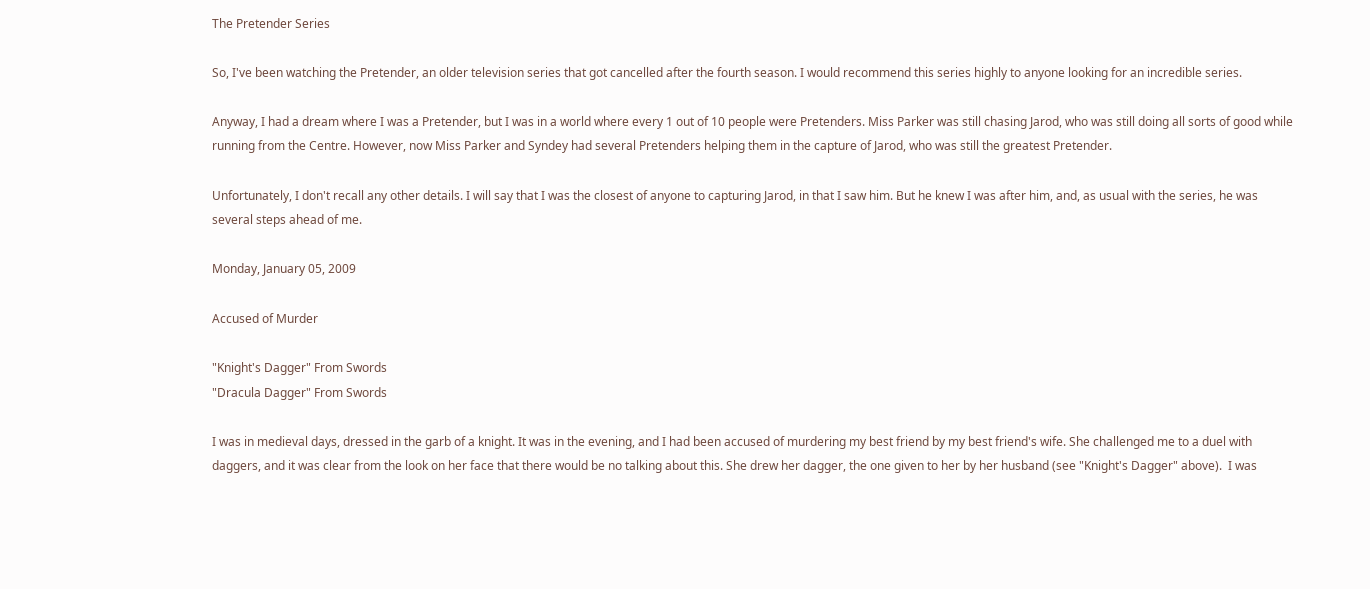The Pretender Series

So, I've been watching the Pretender, an older television series that got cancelled after the fourth season. I would recommend this series highly to anyone looking for an incredible series.

Anyway, I had a dream where I was a Pretender, but I was in a world where every 1 out of 10 people were Pretenders. Miss Parker was still chasing Jarod, who was still doing all sorts of good while running from the Centre. However, now Miss Parker and Syndey had several Pretenders helping them in the capture of Jarod, who was still the greatest Pretender.

Unfortunately, I don't recall any other details. I will say that I was the closest of anyone to capturing Jarod, in that I saw him. But he knew I was after him, and, as usual with the series, he was several steps ahead of me.

Monday, January 05, 2009

Accused of Murder

"Knight's Dagger" From Swords
"Dracula Dagger" From Swords

I was in medieval days, dressed in the garb of a knight. It was in the evening, and I had been accused of murdering my best friend by my best friend's wife. She challenged me to a duel with daggers, and it was clear from the look on her face that there would be no talking about this. She drew her dagger, the one given to her by her husband (see "Knight's Dagger" above).  I was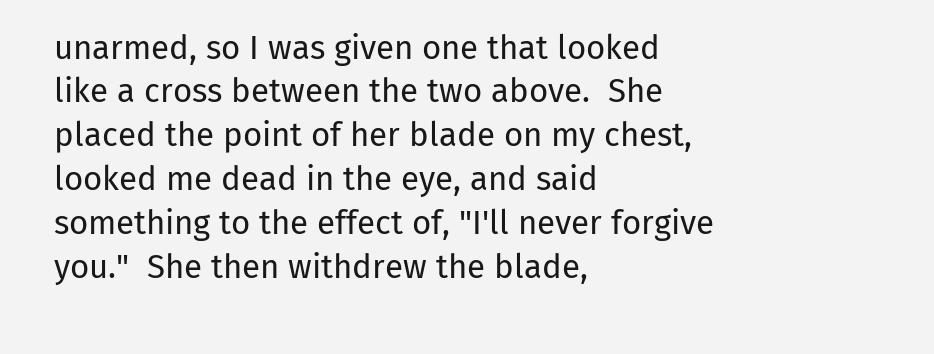unarmed, so I was given one that looked like a cross between the two above.  She placed the point of her blade on my chest, looked me dead in the eye, and said something to the effect of, "I'll never forgive you."  She then withdrew the blade,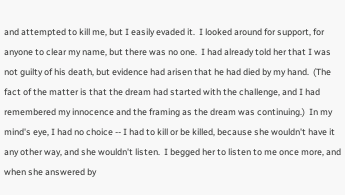and attempted to kill me, but I easily evaded it.  I looked around for support, for anyone to clear my name, but there was no one.  I had already told her that I was not guilty of his death, but evidence had arisen that he had died by my hand.  (The fact of the matter is that the dream had started with the challenge, and I had remembered my innocence and the framing as the dream was continuing.)  In my mind's eye, I had no choice -- I had to kill or be killed, because she wouldn't have it any other way, and she wouldn't listen.  I begged her to listen to me once more, and when she answered by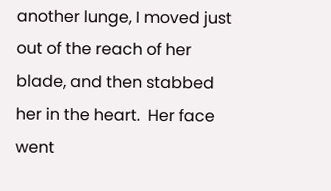another lunge, I moved just out of the reach of her blade, and then stabbed her in the heart.  Her face went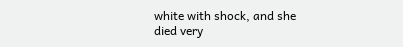white with shock, and she died very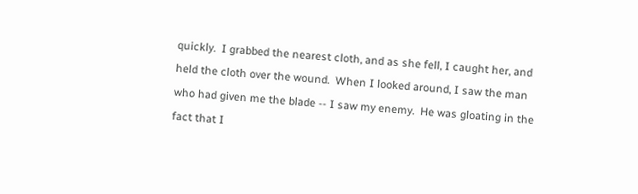quickly.  I grabbed the nearest cloth, and as she fell, I caught her, and held the cloth over the wound.  When I looked around, I saw the man who had given me the blade -- I saw my enemy.  He was gloating in the fact that I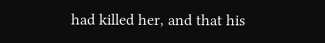had killed her, and that his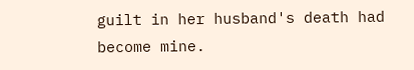guilt in her husband's death had become mine.